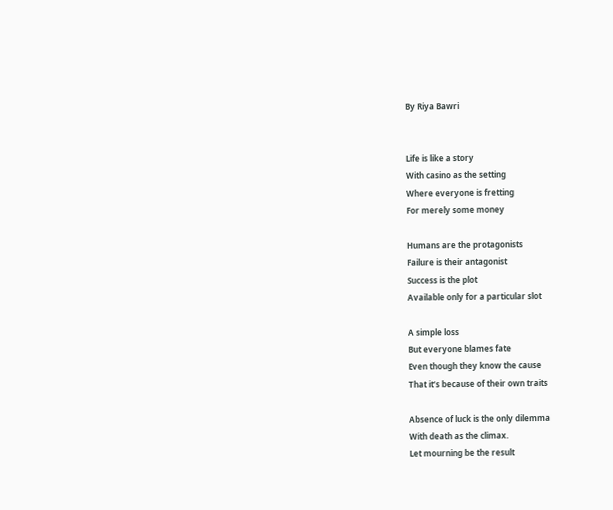By Riya Bawri


Life is like a story
With casino as the setting
Where everyone is fretting
For merely some money

Humans are the protagonists
Failure is their antagonist
Success is the plot
Available only for a particular slot

A simple loss
But everyone blames fate
Even though they know the cause
That it’s because of their own traits

Absence of luck is the only dilemma
With death as the climax.
Let mourning be the result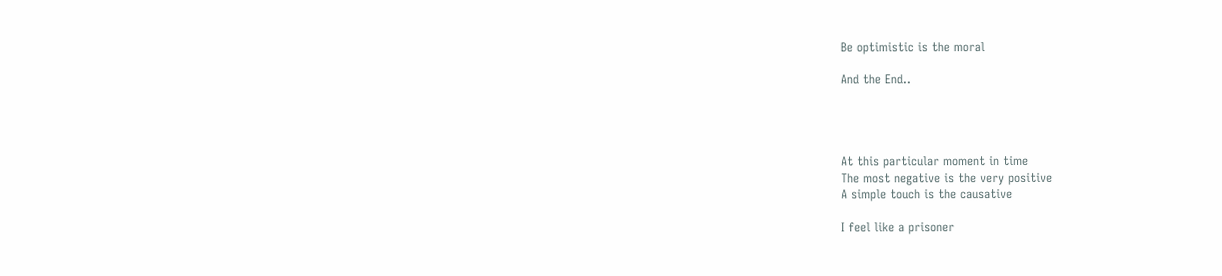Be optimistic is the moral

And the End..




At this particular moment in time
The most negative is the very positive
A simple touch is the causative

I feel like a prisoner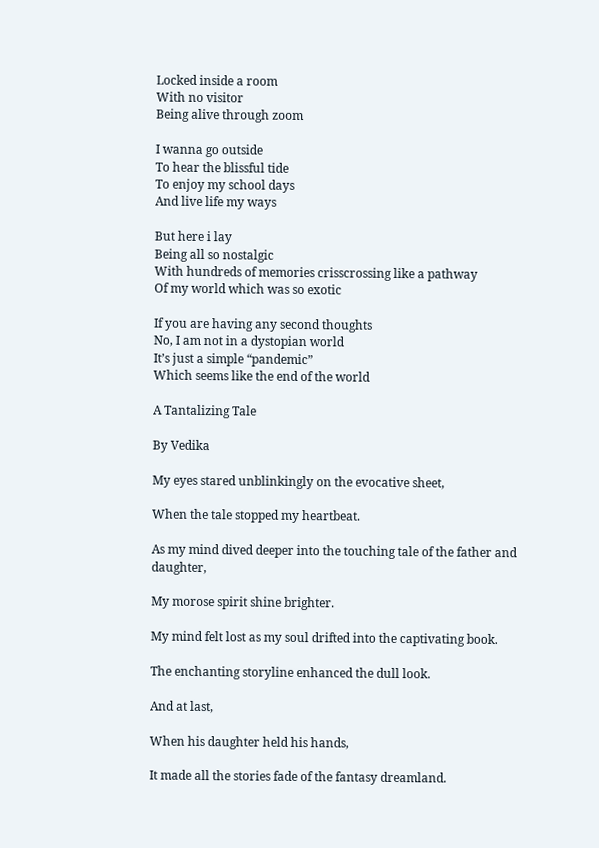Locked inside a room
With no visitor
Being alive through zoom

I wanna go outside
To hear the blissful tide
To enjoy my school days
And live life my ways

But here i lay
Being all so nostalgic
With hundreds of memories crisscrossing like a pathway
Of my world which was so exotic

If you are having any second thoughts
No, I am not in a dystopian world
It’s just a simple “pandemic”
Which seems like the end of the world

A Tantalizing Tale

By Vedika

My eyes stared unblinkingly on the evocative sheet,

When the tale stopped my heartbeat.

As my mind dived deeper into the touching tale of the father and daughter,

My morose spirit shine brighter.

My mind felt lost as my soul drifted into the captivating book.

The enchanting storyline enhanced the dull look.

And at last,

When his daughter held his hands,

It made all the stories fade of the fantasy dreamland.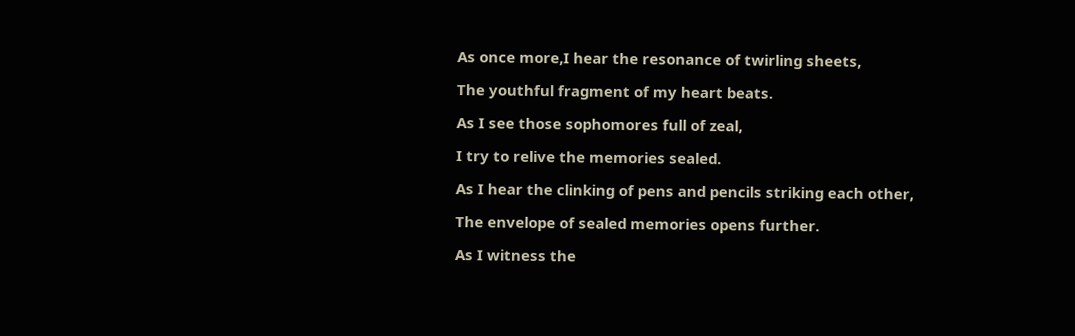As once more,I hear the resonance of twirling sheets,

The youthful fragment of my heart beats.

As I see those sophomores full of zeal,

I try to relive the memories sealed.

As I hear the clinking of pens and pencils striking each other,

The envelope of sealed memories opens further.

As I witness the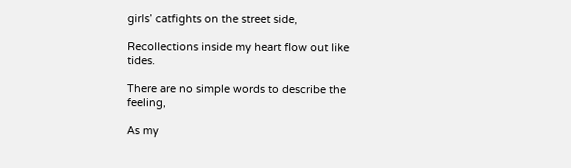girls’ catfights on the street side,

Recollections inside my heart flow out like tides.

There are no simple words to describe the feeling,

As my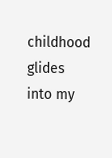childhood glides into my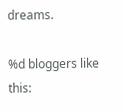dreams.

%d bloggers like this: